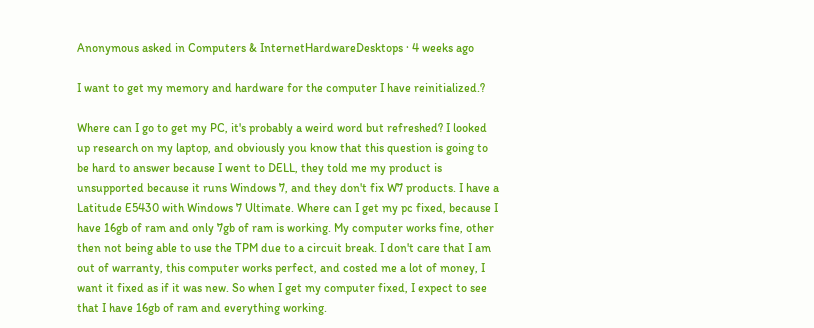Anonymous asked in Computers & InternetHardwareDesktops · 4 weeks ago

I want to get my memory and hardware for the computer I have reinitialized.?

Where can I go to get my PC, it's probably a weird word but refreshed? I looked up research on my laptop, and obviously you know that this question is going to be hard to answer because I went to DELL, they told me my product is unsupported because it runs Windows 7, and they don't fix W7 products. I have a Latitude E5430 with Windows 7 Ultimate. Where can I get my pc fixed, because I have 16gb of ram and only 7gb of ram is working. My computer works fine, other then not being able to use the TPM due to a circuit break. I don't care that I am out of warranty, this computer works perfect, and costed me a lot of money, I want it fixed as if it was new. So when I get my computer fixed, I expect to see that I have 16gb of ram and everything working.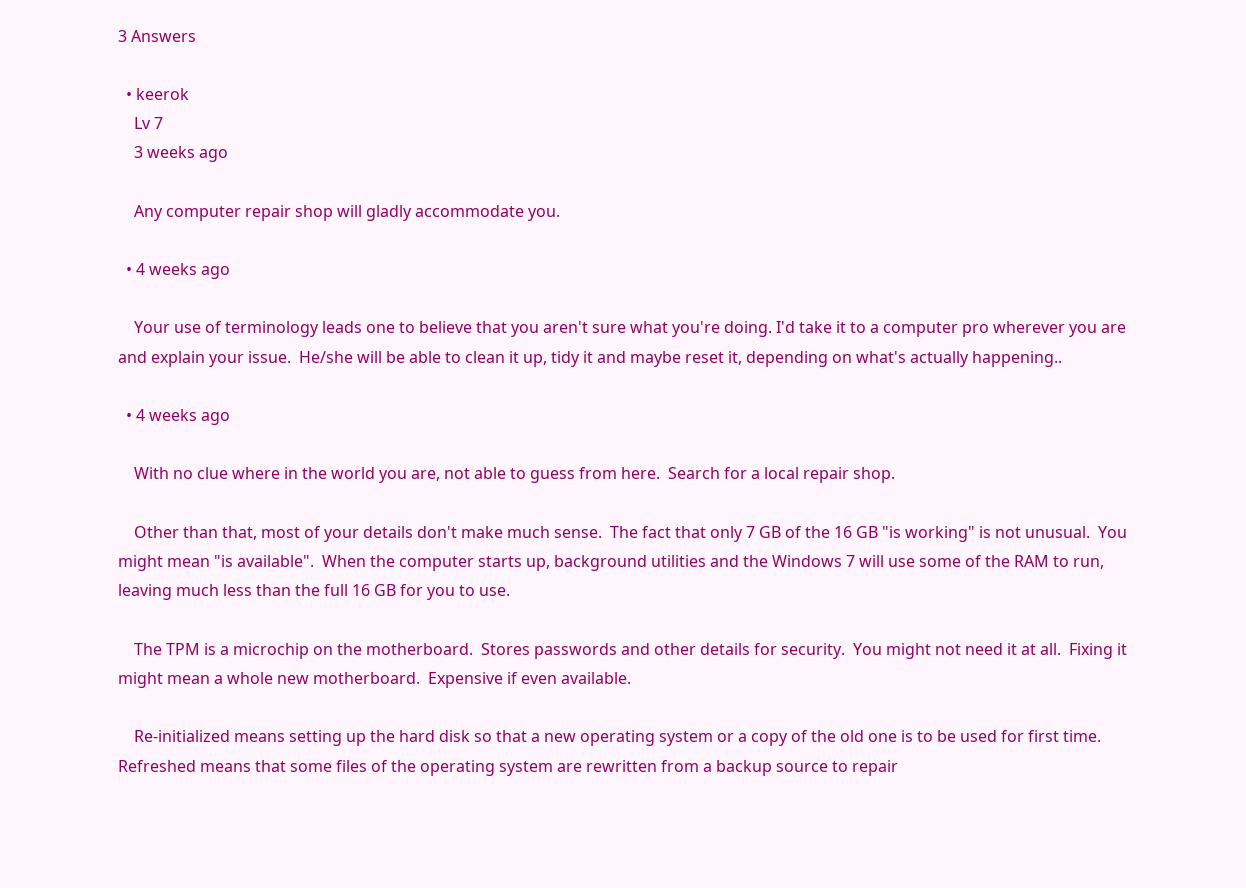3 Answers

  • keerok
    Lv 7
    3 weeks ago

    Any computer repair shop will gladly accommodate you.

  • 4 weeks ago

    Your use of terminology leads one to believe that you aren't sure what you're doing. I'd take it to a computer pro wherever you are and explain your issue.  He/she will be able to clean it up, tidy it and maybe reset it, depending on what's actually happening..

  • 4 weeks ago

    With no clue where in the world you are, not able to guess from here.  Search for a local repair shop.

    Other than that, most of your details don't make much sense.  The fact that only 7 GB of the 16 GB "is working" is not unusual.  You might mean "is available".  When the computer starts up, background utilities and the Windows 7 will use some of the RAM to run, leaving much less than the full 16 GB for you to use.

    The TPM is a microchip on the motherboard.  Stores passwords and other details for security.  You might not need it at all.  Fixing it might mean a whole new motherboard.  Expensive if even available.

    Re-initialized means setting up the hard disk so that a new operating system or a copy of the old one is to be used for first time.  Refreshed means that some files of the operating system are rewritten from a backup source to repair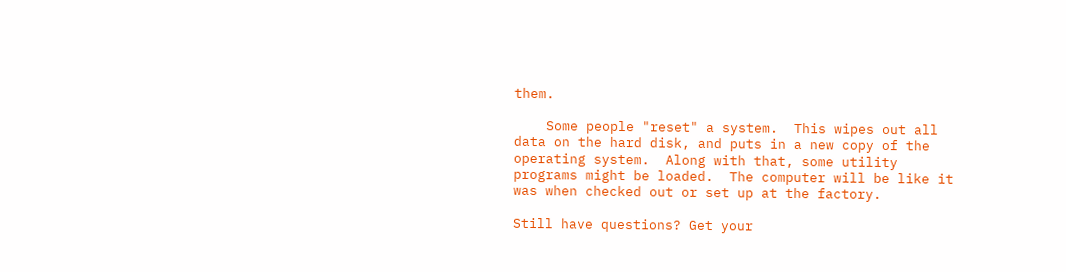them.

    Some people "reset" a system.  This wipes out all data on the hard disk, and puts in a new copy of the operating system.  Along with that, some utility programs might be loaded.  The computer will be like it was when checked out or set up at the factory.

Still have questions? Get your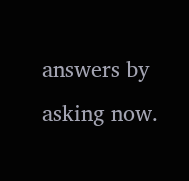answers by asking now.